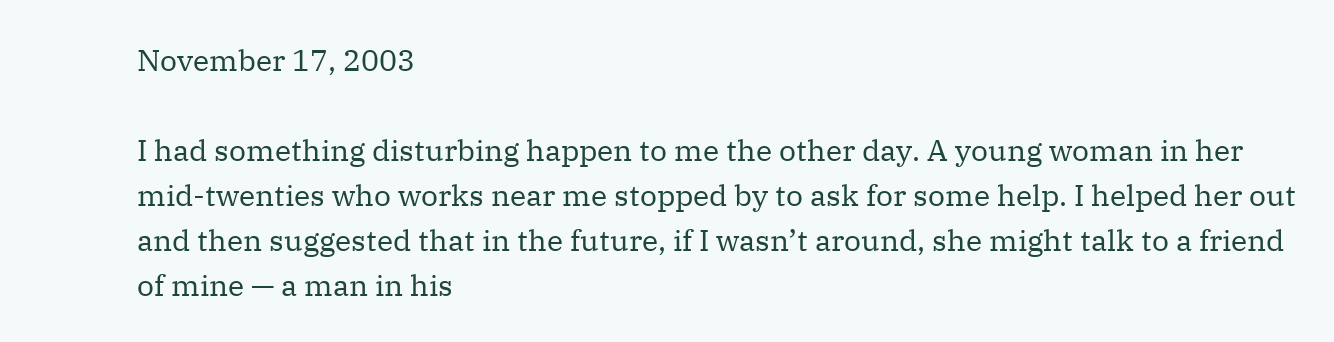November 17, 2003

I had something disturbing happen to me the other day. A young woman in her mid-twenties who works near me stopped by to ask for some help. I helped her out and then suggested that in the future, if I wasn’t around, she might talk to a friend of mine — a man in his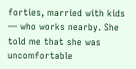forties, married with kids — who works nearby. She told me that she was uncomfortable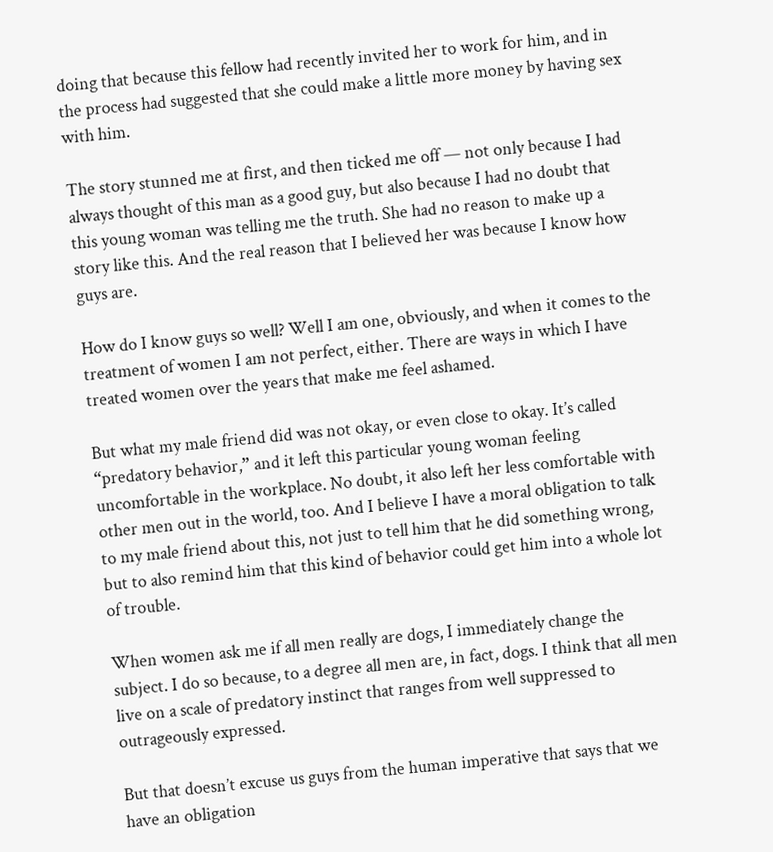doing that because this fellow had recently invited her to work for him, and in the process had suggested that she could make a little more money by having sex with him.

The story stunned me at first, and then ticked me off — not only because I had always thought of this man as a good guy, but also because I had no doubt that this young woman was telling me the truth. She had no reason to make up a story like this. And the real reason that I believed her was because I know how guys are.

How do I know guys so well? Well I am one, obviously, and when it comes to the treatment of women I am not perfect, either. There are ways in which I have treated women over the years that make me feel ashamed.

But what my male friend did was not okay, or even close to okay. It’s called “predatory behavior,” and it left this particular young woman feeling uncomfortable in the workplace. No doubt, it also left her less comfortable with other men out in the world, too. And I believe I have a moral obligation to talk to my male friend about this, not just to tell him that he did something wrong, but to also remind him that this kind of behavior could get him into a whole lot of trouble.

When women ask me if all men really are dogs, I immediately change the subject. I do so because, to a degree all men are, in fact, dogs. I think that all men live on a scale of predatory instinct that ranges from well suppressed to outrageously expressed.

But that doesn’t excuse us guys from the human imperative that says that we have an obligation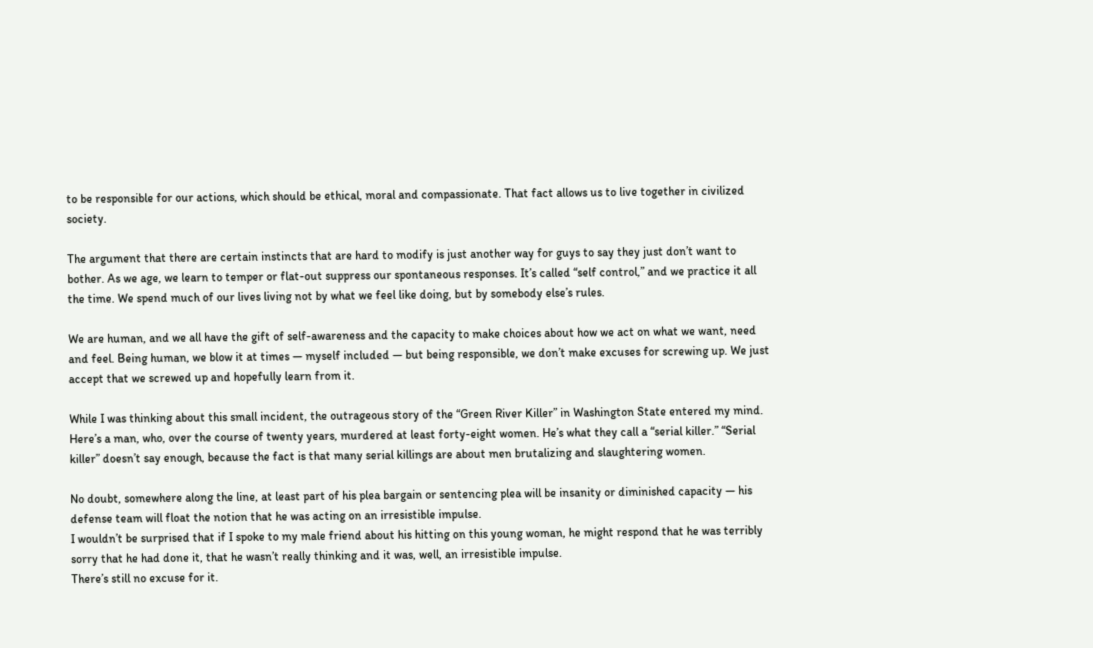to be responsible for our actions, which should be ethical, moral and compassionate. That fact allows us to live together in civilized society.

The argument that there are certain instincts that are hard to modify is just another way for guys to say they just don’t want to bother. As we age, we learn to temper or flat-out suppress our spontaneous responses. It’s called “self control,” and we practice it all the time. We spend much of our lives living not by what we feel like doing, but by somebody else’s rules.

We are human, and we all have the gift of self-awareness and the capacity to make choices about how we act on what we want, need and feel. Being human, we blow it at times — myself included — but being responsible, we don’t make excuses for screwing up. We just accept that we screwed up and hopefully learn from it.

While I was thinking about this small incident, the outrageous story of the “Green River Killer” in Washington State entered my mind. Here’s a man, who, over the course of twenty years, murdered at least forty-eight women. He’s what they call a “serial killer.” “Serial killer” doesn’t say enough, because the fact is that many serial killings are about men brutalizing and slaughtering women.

No doubt, somewhere along the line, at least part of his plea bargain or sentencing plea will be insanity or diminished capacity — his defense team will float the notion that he was acting on an irresistible impulse.
I wouldn’t be surprised that if I spoke to my male friend about his hitting on this young woman, he might respond that he was terribly sorry that he had done it, that he wasn’t really thinking and it was, well, an irresistible impulse.
There’s still no excuse for it.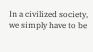In a civilized society, we simply have to be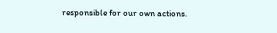responsible for our own actions.